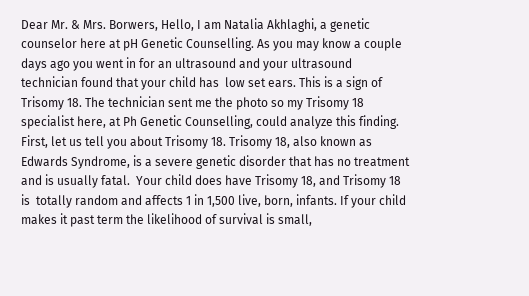Dear Mr. & Mrs. Borwers, Hello, I am Natalia Akhlaghi, a genetic counselor here at pH Genetic Counselling. As you may know a couple days ago you went in for an ultrasound and your ultrasound technician found that your child has  low set ears. This is a sign of Trisomy 18. The technician sent me the photo so my Trisomy 18 specialist here, at Ph Genetic Counselling, could analyze this finding. First, let us tell you about Trisomy 18. Trisomy 18, also known as Edwards Syndrome, is a severe genetic disorder that has no treatment and is usually fatal.  Your child does have Trisomy 18, and Trisomy 18 is  totally random and affects 1 in 1,500 live, born, infants. If your child makes it past term the likelihood of survival is small,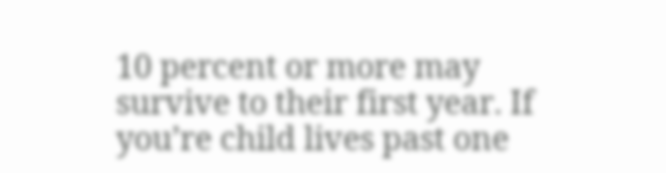10 percent or more may survive to their first year. If you’re child lives past one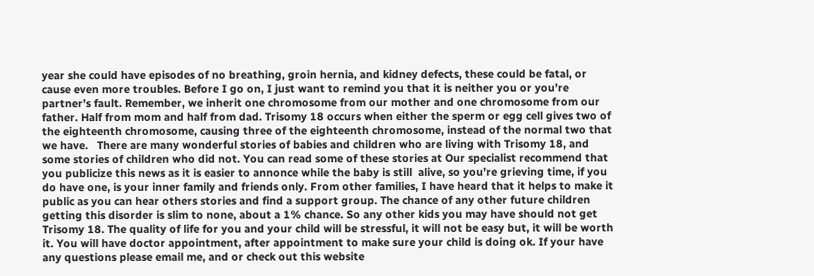year she could have episodes of no breathing, groin hernia, and kidney defects, these could be fatal, or cause even more troubles. Before I go on, I just want to remind you that it is neither you or you’re partner’s fault. Remember, we inherit one chromosome from our mother and one chromosome from our father. Half from mom and half from dad. Trisomy 18 occurs when either the sperm or egg cell gives two of the eighteenth chromosome, causing three of the eighteenth chromosome, instead of the normal two that we have.   There are many wonderful stories of babies and children who are living with Trisomy 18, and some stories of children who did not. You can read some of these stories at Our specialist recommend that you publicize this news as it is easier to annonce while the baby is still  alive, so you’re grieving time, if you do have one, is your inner family and friends only. From other families, I have heard that it helps to make it public as you can hear others stories and find a support group. The chance of any other future children getting this disorder is slim to none, about a 1% chance. So any other kids you may have should not get Trisomy 18. The quality of life for you and your child will be stressful, it will not be easy but, it will be worth it. You will have doctor appointment, after appointment to make sure your child is doing ok. If your have any questions please email me, and or check out this website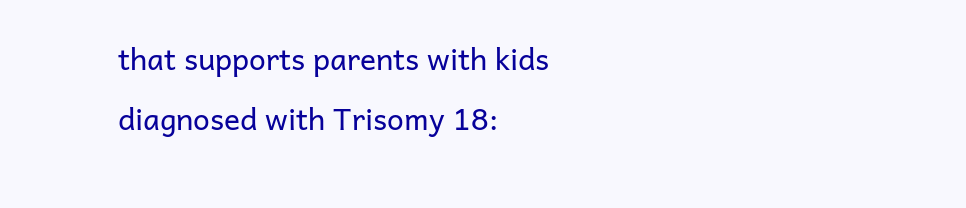that supports parents with kids diagnosed with Trisomy 18: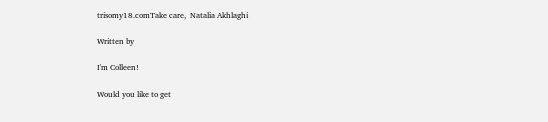trisomy18.comTake care,  Natalia Akhlaghi

Written by

I'm Colleen!

Would you like to get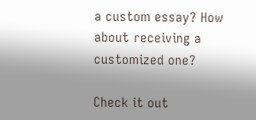a custom essay? How about receiving a customized one?

Check it out